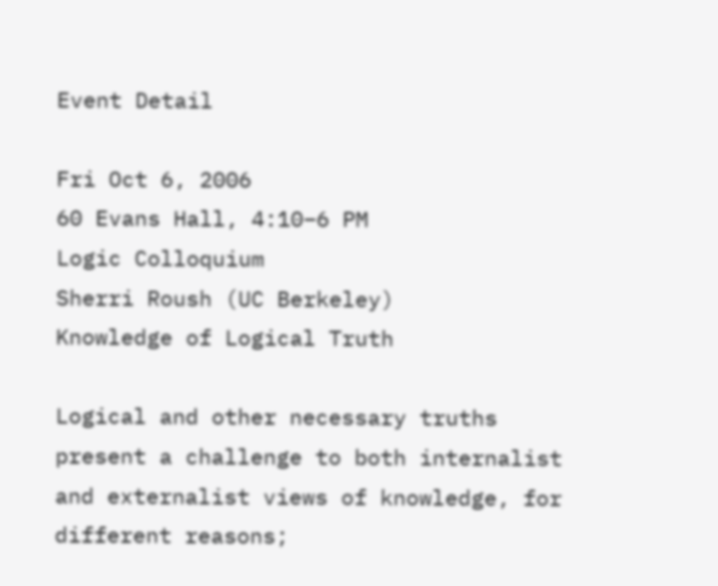Event Detail

Fri Oct 6, 2006
60 Evans Hall, 4:10–6 PM
Logic Colloquium
Sherri Roush (UC Berkeley)
Knowledge of Logical Truth

Logical and other necessary truths present a challenge to both internalist and externalist views of knowledge, for different reasons;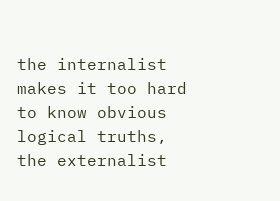the internalist makes it too hard to know obvious logical truths, the externalist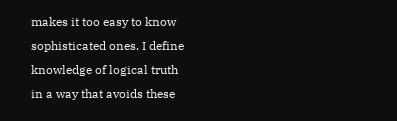makes it too easy to know sophisticated ones. I define knowledge of logical truth in a way that avoids these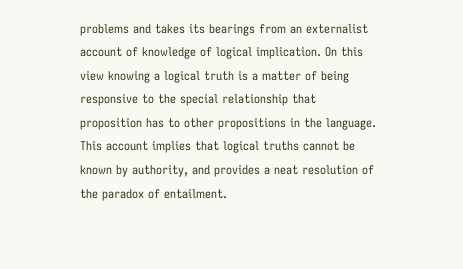problems and takes its bearings from an externalist account of knowledge of logical implication. On this view knowing a logical truth is a matter of being responsive to the special relationship that proposition has to other propositions in the language. This account implies that logical truths cannot be known by authority, and provides a neat resolution of the paradox of entailment.